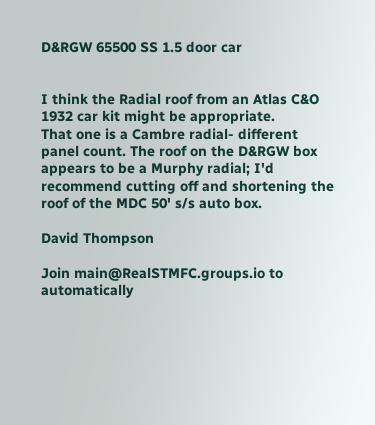D&RGW 65500 SS 1.5 door car


I think the Radial roof from an Atlas C&O 1932 car kit might be appropriate.
That one is a Cambre radial- different panel count. The roof on the D&RGW box appears to be a Murphy radial; I'd recommend cutting off and shortening the roof of the MDC 50' s/s auto box.

David Thompson

Join main@RealSTMFC.groups.io to automatically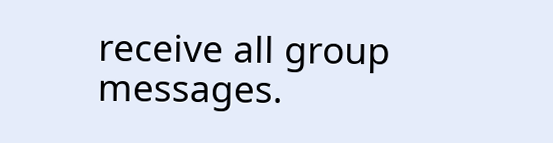receive all group messages.